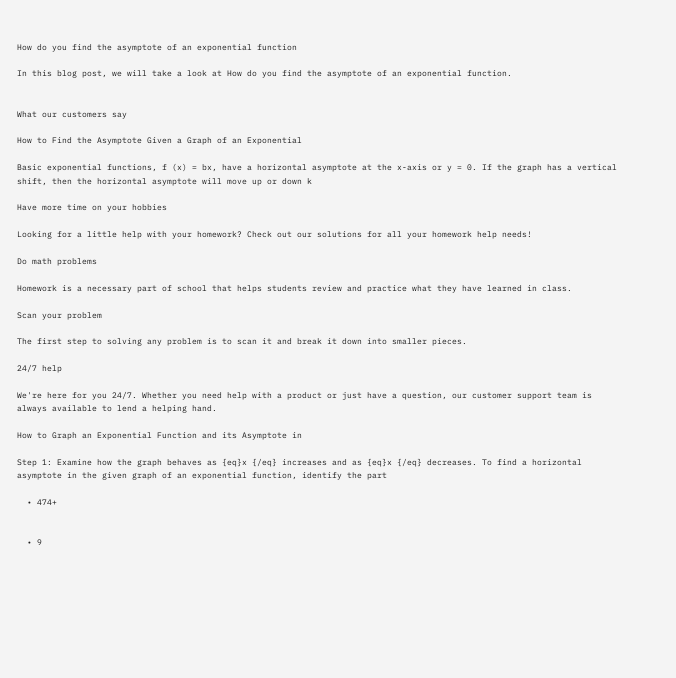How do you find the asymptote of an exponential function

In this blog post, we will take a look at How do you find the asymptote of an exponential function.


What our customers say

How to Find the Asymptote Given a Graph of an Exponential

Basic exponential functions, f (x) = bx, have a horizontal asymptote at the x-axis or y = 0. If the graph has a vertical shift, then the horizontal asymptote will move up or down k

Have more time on your hobbies

Looking for a little help with your homework? Check out our solutions for all your homework help needs!

Do math problems

Homework is a necessary part of school that helps students review and practice what they have learned in class.

Scan your problem

The first step to solving any problem is to scan it and break it down into smaller pieces.

24/7 help

We're here for you 24/7. Whether you need help with a product or just have a question, our customer support team is always available to lend a helping hand.

How to Graph an Exponential Function and its Asymptote in

Step 1: Examine how the graph behaves as {eq}x {/eq} increases and as {eq}x {/eq} decreases. To find a horizontal asymptote in the given graph of an exponential function, identify the part

  • 474+


  • 9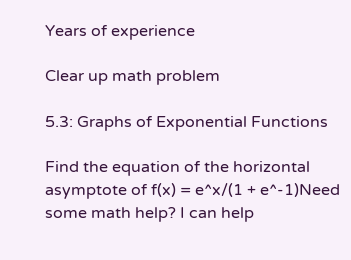Years of experience

Clear up math problem

5.3: Graphs of Exponential Functions

Find the equation of the horizontal asymptote of f(x) = e^x/(1 + e^-1)Need some math help? I can help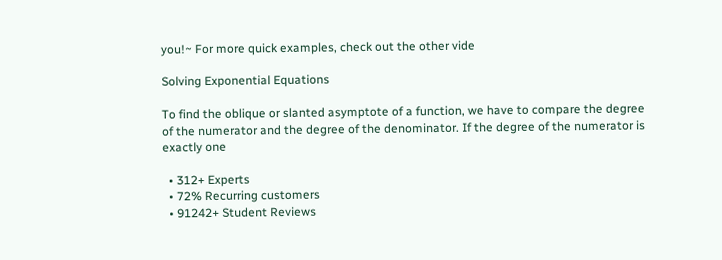you!~ For more quick examples, check out the other vide

Solving Exponential Equations

To find the oblique or slanted asymptote of a function, we have to compare the degree of the numerator and the degree of the denominator. If the degree of the numerator is exactly one

  • 312+ Experts
  • 72% Recurring customers
  • 91242+ Student Reviews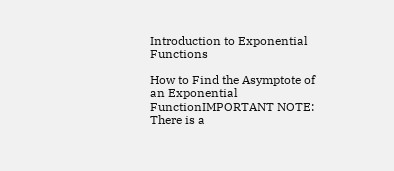Introduction to Exponential Functions

How to Find the Asymptote of an Exponential FunctionIMPORTANT NOTE: There is a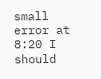small error at 8:20 I should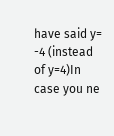have said y= -4 (instead of y=4)In case you ne